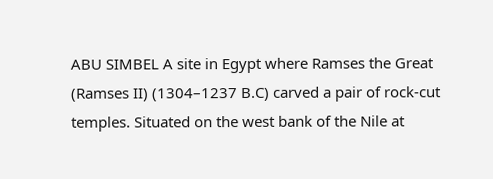ABU SIMBEL A site in Egypt where Ramses the Great (Ramses II) (1304–1237 B.C) carved a pair of rock-cut temples. Situated on the west bank of the Nile at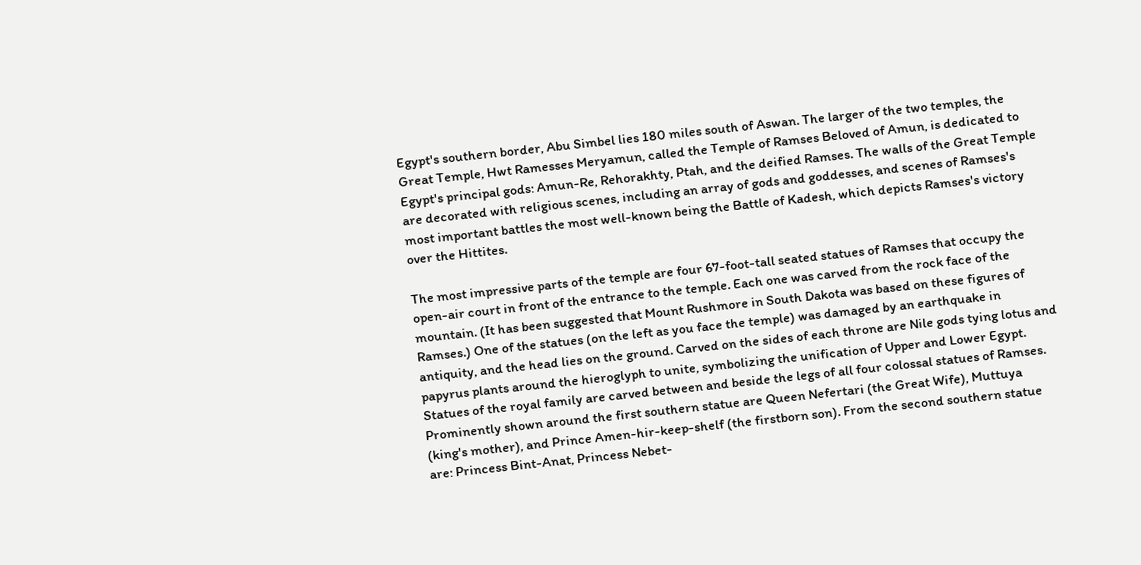Egypt's southern border, Abu Simbel lies 180 miles south of Aswan. The larger of the two temples, the Great Temple, Hwt Ramesses Meryamun, called the Temple of Ramses Beloved of Amun, is dedicated to Egypt's principal gods: Amun-Re, Rehorakhty, Ptah, and the deified Ramses. The walls of the Great Temple are decorated with religious scenes, including an array of gods and goddesses, and scenes of Ramses's most important battles the most well-known being the Battle of Kadesh, which depicts Ramses's victory over the Hittites.

The most impressive parts of the temple are four 67-foot-tall seated statues of Ramses that occupy the open-air court in front of the entrance to the temple. Each one was carved from the rock face of the mountain. (It has been suggested that Mount Rushmore in South Dakota was based on these figures of Ramses.) One of the statues (on the left as you face the temple) was damaged by an earthquake in antiquity, and the head lies on the ground. Carved on the sides of each throne are Nile gods tying lotus and papyrus plants around the hieroglyph to unite, symbolizing the unification of Upper and Lower Egypt. Statues of the royal family are carved between and beside the legs of all four colossal statues of Ramses. Prominently shown around the first southern statue are Queen Nefertari (the Great Wife), Muttuya (king's mother), and Prince Amen-hir-keep-shelf (the firstborn son). From the second southern statue are: Princess Bint-Anat, Princess Nebet-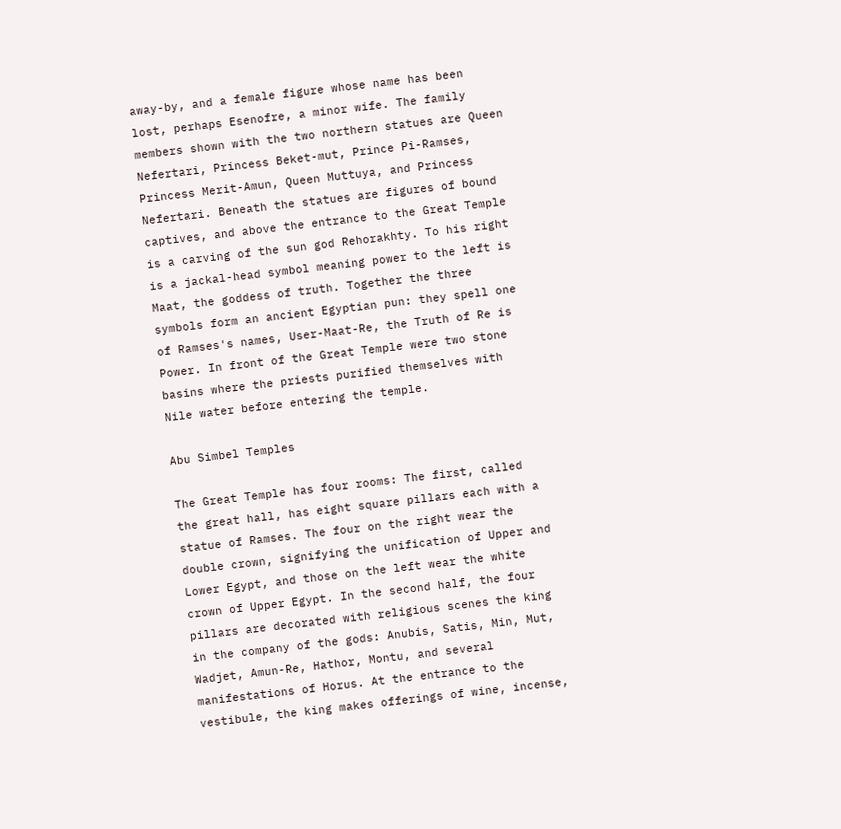away-by, and a female figure whose name has been lost, perhaps Esenofre, a minor wife. The family members shown with the two northern statues are Queen Nefertari, Princess Beket-mut, Prince Pi-Ramses, Princess Merit-Amun, Queen Muttuya, and Princess Nefertari. Beneath the statues are figures of bound captives, and above the entrance to the Great Temple is a carving of the sun god Rehorakhty. To his right is a jackal-head symbol meaning power to the left is Maat, the goddess of truth. Together the three symbols form an ancient Egyptian pun: they spell one of Ramses's names, User-Maat-Re, the Truth of Re is Power. In front of the Great Temple were two stone basins where the priests purified themselves with Nile water before entering the temple.

Abu Simbel Temples

The Great Temple has four rooms: The first, called the great hall, has eight square pillars each with a statue of Ramses. The four on the right wear the double crown, signifying the unification of Upper and Lower Egypt, and those on the left wear the white crown of Upper Egypt. In the second half, the four pillars are decorated with religious scenes the king in the company of the gods: Anubis, Satis, Min, Mut, Wadjet, Amun-Re, Hathor, Montu, and several manifestations of Horus. At the entrance to the vestibule, the king makes offerings of wine, incense,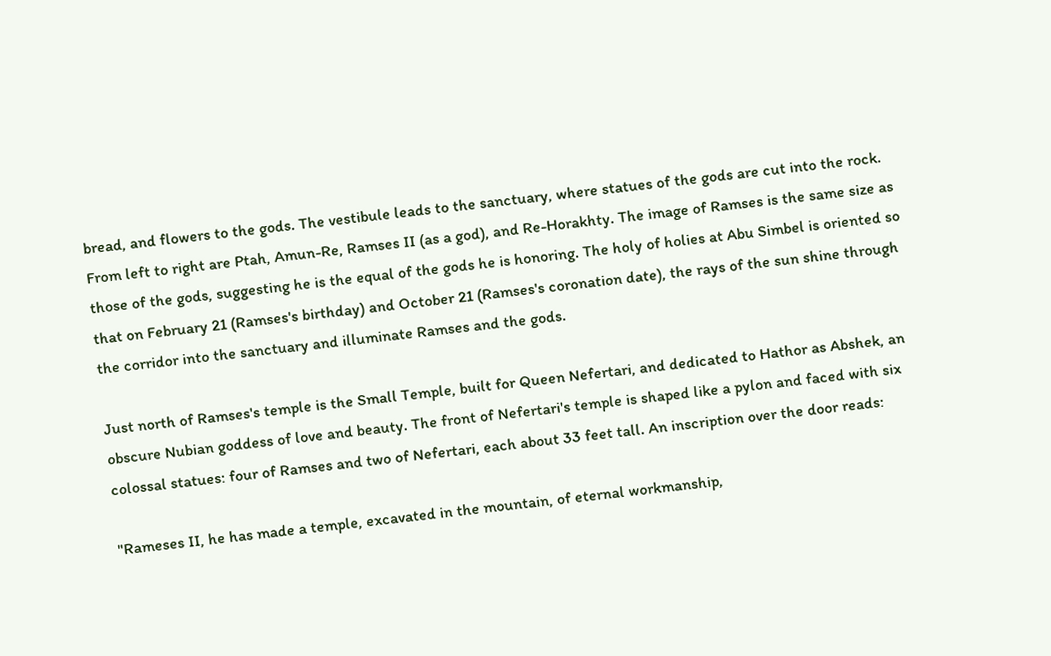bread, and flowers to the gods. The vestibule leads to the sanctuary, where statues of the gods are cut into the rock. From left to right are Ptah, Amun-Re, Ramses II (as a god), and Re-Horakhty. The image of Ramses is the same size as those of the gods, suggesting he is the equal of the gods he is honoring. The holy of holies at Abu Simbel is oriented so that on February 21 (Ramses's birthday) and October 21 (Ramses's coronation date), the rays of the sun shine through the corridor into the sanctuary and illuminate Ramses and the gods.

Just north of Ramses's temple is the Small Temple, built for Queen Nefertari, and dedicated to Hathor as Abshek, an obscure Nubian goddess of love and beauty. The front of Nefertari's temple is shaped like a pylon and faced with six colossal statues: four of Ramses and two of Nefertari, each about 33 feet tall. An inscription over the door reads:

"Rameses II, he has made a temple, excavated in the mountain, of eternal workmanship,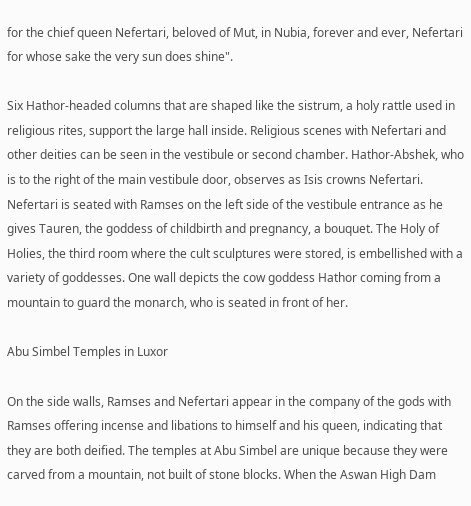for the chief queen Nefertari, beloved of Mut, in Nubia, forever and ever, Nefertari for whose sake the very sun does shine".

Six Hathor-headed columns that are shaped like the sistrum, a holy rattle used in religious rites, support the large hall inside. Religious scenes with Nefertari and other deities can be seen in the vestibule or second chamber. Hathor-Abshek, who is to the right of the main vestibule door, observes as Isis crowns Nefertari. Nefertari is seated with Ramses on the left side of the vestibule entrance as he gives Tauren, the goddess of childbirth and pregnancy, a bouquet. The Holy of Holies, the third room where the cult sculptures were stored, is embellished with a variety of goddesses. One wall depicts the cow goddess Hathor coming from a mountain to guard the monarch, who is seated in front of her.

Abu Simbel Temples in Luxor

On the side walls, Ramses and Nefertari appear in the company of the gods with Ramses offering incense and libations to himself and his queen, indicating that they are both deified. The temples at Abu Simbel are unique because they were carved from a mountain, not built of stone blocks. When the Aswan High Dam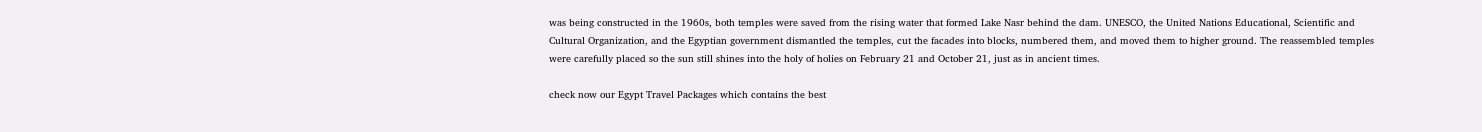was being constructed in the 1960s, both temples were saved from the rising water that formed Lake Nasr behind the dam. UNESCO, the United Nations Educational, Scientific and Cultural Organization, and the Egyptian government dismantled the temples, cut the facades into blocks, numbered them, and moved them to higher ground. The reassembled temples were carefully placed so the sun still shines into the holy of holies on February 21 and October 21, just as in ancient times.

check now our Egypt Travel Packages which contains the best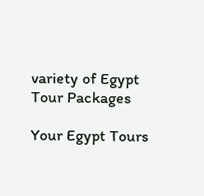variety of Egypt Tour Packages

Your Egypt Tours